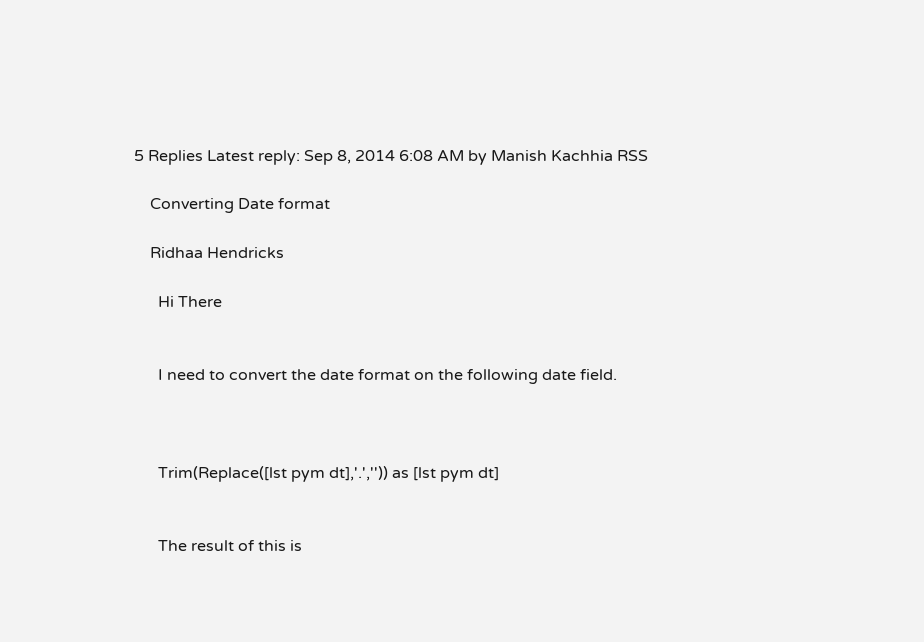5 Replies Latest reply: Sep 8, 2014 6:08 AM by Manish Kachhia RSS

    Converting Date format

    Ridhaa Hendricks

      Hi There


      I need to convert the date format on the following date field.



      Trim(Replace([lst pym dt],'.','')) as [lst pym dt]


      The result of this is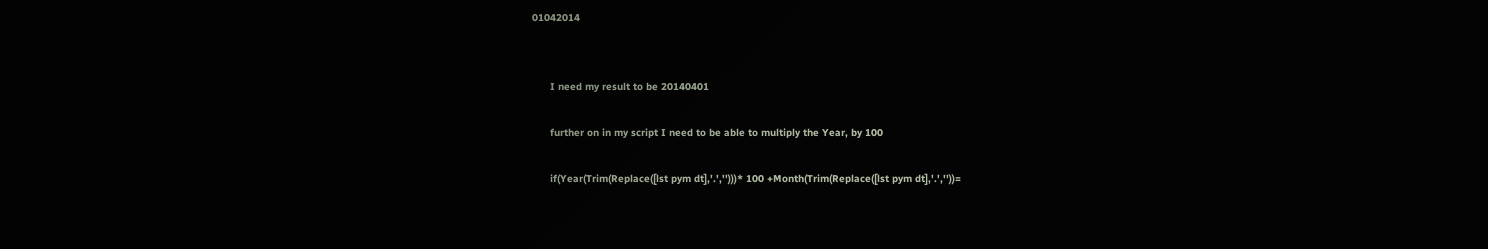01042014


      I need my result to be 20140401

      further on in my script I need to be able to multiply the Year, by 100

      if(Year(Trim(Replace([lst pym dt],'.','')))* 100 +Month(Trim(Replace([lst pym dt],'.',''))=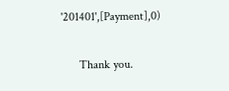'201401',[Payment],0)


      Thank you.